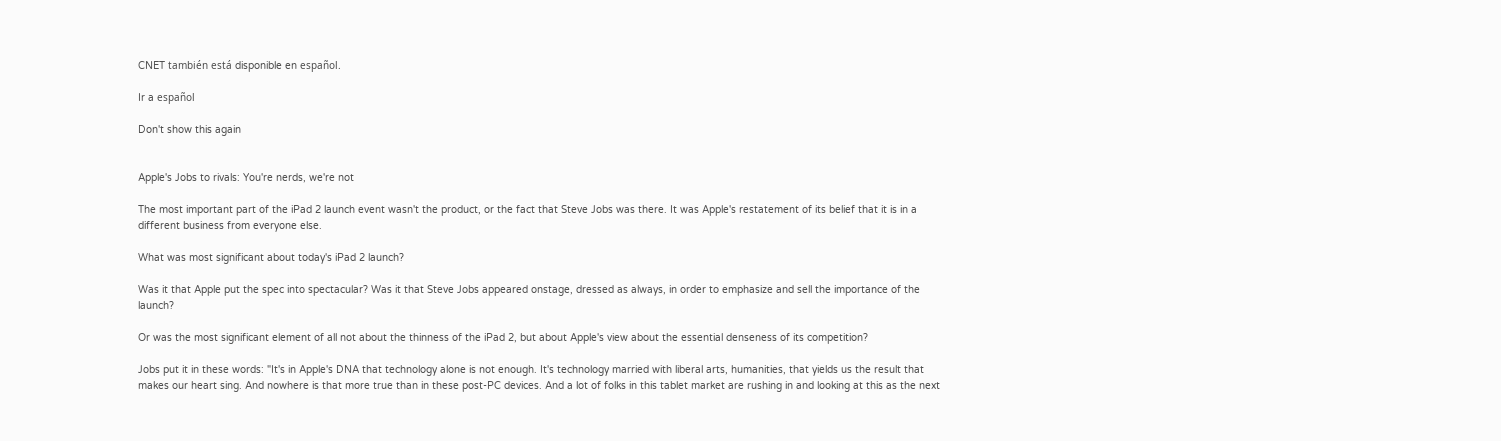CNET también está disponible en español.

Ir a español

Don't show this again


Apple's Jobs to rivals: You're nerds, we're not

The most important part of the iPad 2 launch event wasn't the product, or the fact that Steve Jobs was there. It was Apple's restatement of its belief that it is in a different business from everyone else.

What was most significant about today's iPad 2 launch?

Was it that Apple put the spec into spectacular? Was it that Steve Jobs appeared onstage, dressed as always, in order to emphasize and sell the importance of the launch?

Or was the most significant element of all not about the thinness of the iPad 2, but about Apple's view about the essential denseness of its competition?

Jobs put it in these words: "It's in Apple's DNA that technology alone is not enough. It's technology married with liberal arts, humanities, that yields us the result that makes our heart sing. And nowhere is that more true than in these post-PC devices. And a lot of folks in this tablet market are rushing in and looking at this as the next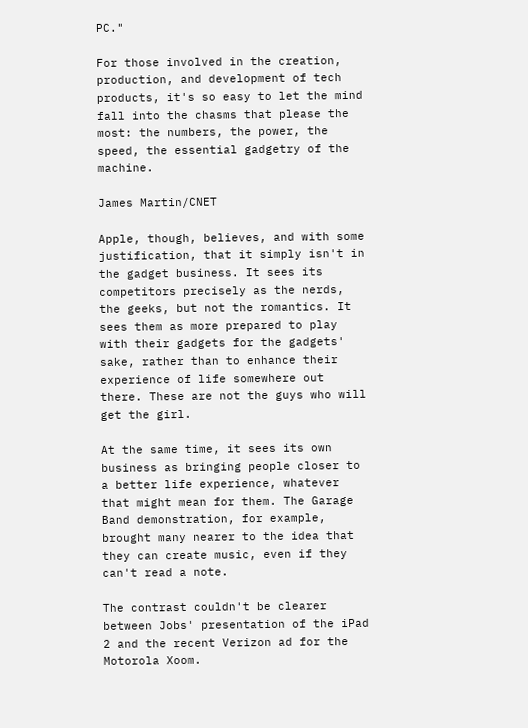PC."

For those involved in the creation, production, and development of tech products, it's so easy to let the mind fall into the chasms that please the most: the numbers, the power, the speed, the essential gadgetry of the machine.

James Martin/CNET

Apple, though, believes, and with some justification, that it simply isn't in the gadget business. It sees its competitors precisely as the nerds, the geeks, but not the romantics. It sees them as more prepared to play with their gadgets for the gadgets' sake, rather than to enhance their experience of life somewhere out there. These are not the guys who will get the girl.

At the same time, it sees its own business as bringing people closer to a better life experience, whatever that might mean for them. The Garage Band demonstration, for example, brought many nearer to the idea that they can create music, even if they can't read a note.

The contrast couldn't be clearer between Jobs' presentation of the iPad 2 and the recent Verizon ad for the Motorola Xoom.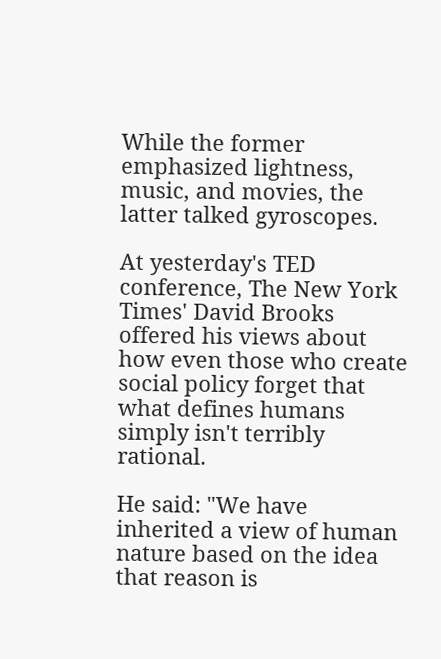While the former emphasized lightness, music, and movies, the latter talked gyroscopes.

At yesterday's TED conference, The New York Times' David Brooks offered his views about how even those who create social policy forget that what defines humans simply isn't terribly rational.

He said: "We have inherited a view of human nature based on the idea that reason is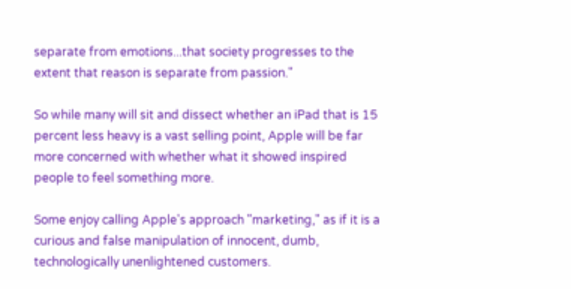separate from emotions...that society progresses to the extent that reason is separate from passion."

So while many will sit and dissect whether an iPad that is 15 percent less heavy is a vast selling point, Apple will be far more concerned with whether what it showed inspired people to feel something more.

Some enjoy calling Apple's approach "marketing," as if it is a curious and false manipulation of innocent, dumb, technologically unenlightened customers.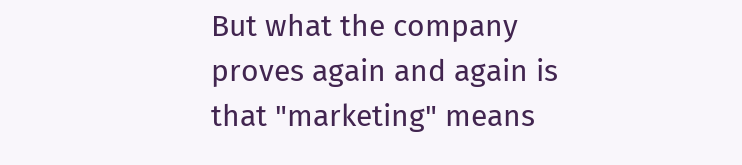But what the company proves again and again is that "marketing" means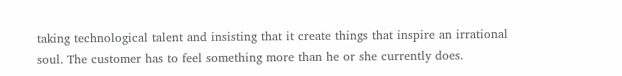taking technological talent and insisting that it create things that inspire an irrational soul. The customer has to feel something more than he or she currently does.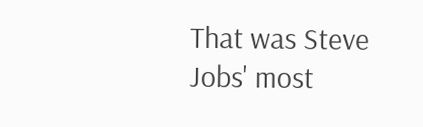That was Steve Jobs' most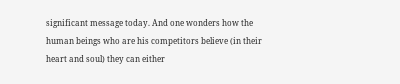significant message today. And one wonders how the human beings who are his competitors believe (in their heart and soul) they can either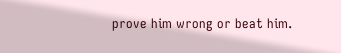prove him wrong or beat him.